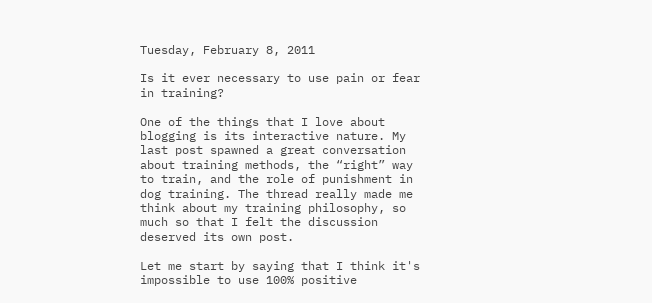Tuesday, February 8, 2011

Is it ever necessary to use pain or fear in training?

One of the things that I love about blogging is its interactive nature. My last post spawned a great conversation about training methods, the “right” way to train, and the role of punishment in dog training. The thread really made me think about my training philosophy, so much so that I felt the discussion deserved its own post.

Let me start by saying that I think it's impossible to use 100% positive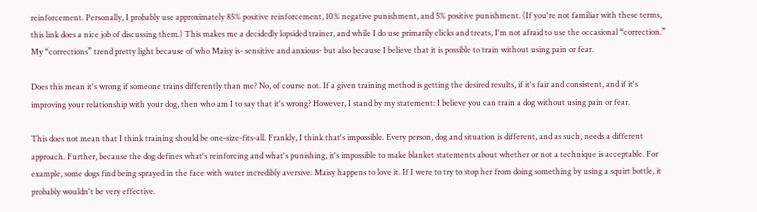reinforcement. Personally, I probably use approximately 85% positive reinforcement, 10% negative punishment, and 5% positive punishment. (If you're not familiar with these terms, this link does a nice job of discussing them.) This makes me a decidedly lopsided trainer, and while I do use primarily clicks and treats, I'm not afraid to use the occasional “correction.” My “corrections” trend pretty light because of who Maisy is- sensitive and anxious- but also because I believe that it is possible to train without using pain or fear.

Does this mean it's wrong if someone trains differently than me? No, of course not. If a given training method is getting the desired results, if it's fair and consistent, and if it's improving your relationship with your dog, then who am I to say that it's wrong? However, I stand by my statement: I believe you can train a dog without using pain or fear.

This does not mean that I think training should be one-size-fits-all. Frankly, I think that's impossible. Every person, dog and situation is different, and as such, needs a different approach. Further, because the dog defines what's reinforcing and what's punishing, it's impossible to make blanket statements about whether or not a technique is acceptable. For example, some dogs find being sprayed in the face with water incredibly aversive. Maisy happens to love it. If I were to try to stop her from doing something by using a squirt bottle, it probably wouldn't be very effective.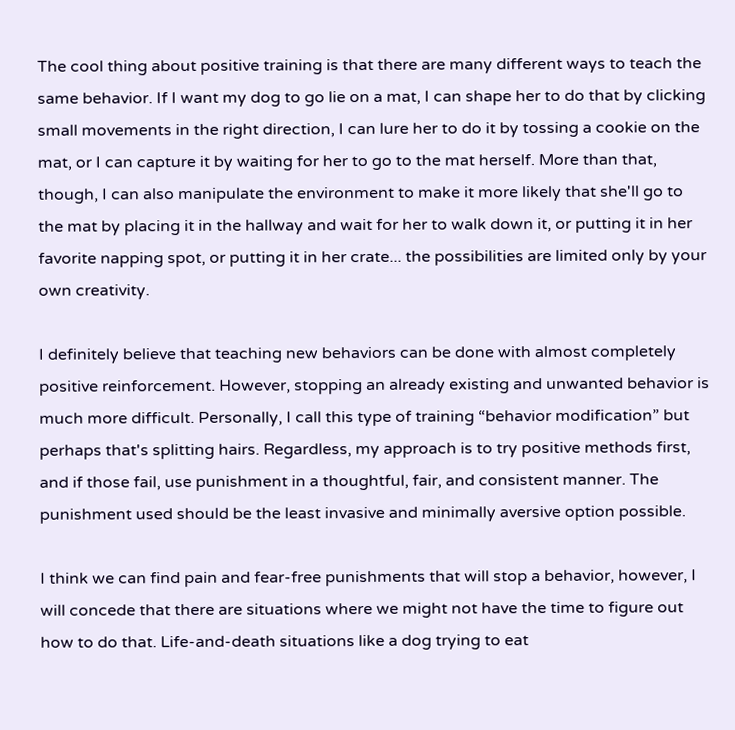The cool thing about positive training is that there are many different ways to teach the same behavior. If I want my dog to go lie on a mat, I can shape her to do that by clicking small movements in the right direction, I can lure her to do it by tossing a cookie on the mat, or I can capture it by waiting for her to go to the mat herself. More than that, though, I can also manipulate the environment to make it more likely that she'll go to the mat by placing it in the hallway and wait for her to walk down it, or putting it in her favorite napping spot, or putting it in her crate... the possibilities are limited only by your own creativity.

I definitely believe that teaching new behaviors can be done with almost completely positive reinforcement. However, stopping an already existing and unwanted behavior is much more difficult. Personally, I call this type of training “behavior modification” but perhaps that's splitting hairs. Regardless, my approach is to try positive methods first, and if those fail, use punishment in a thoughtful, fair, and consistent manner. The punishment used should be the least invasive and minimally aversive option possible.

I think we can find pain and fear-free punishments that will stop a behavior, however, I will concede that there are situations where we might not have the time to figure out how to do that. Life-and-death situations like a dog trying to eat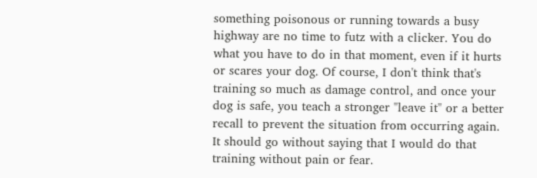something poisonous or running towards a busy highway are no time to futz with a clicker. You do what you have to do in that moment, even if it hurts or scares your dog. Of course, I don't think that's training so much as damage control, and once your dog is safe, you teach a stronger "leave it" or a better recall to prevent the situation from occurring again. It should go without saying that I would do that training without pain or fear.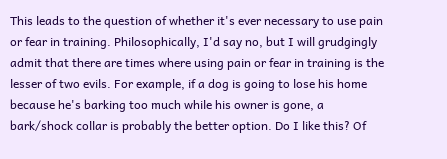This leads to the question of whether it's ever necessary to use pain or fear in training. Philosophically, I'd say no, but I will grudgingly admit that there are times where using pain or fear in training is the lesser of two evils. For example, if a dog is going to lose his home because he's barking too much while his owner is gone, a bark/shock collar is probably the better option. Do I like this? Of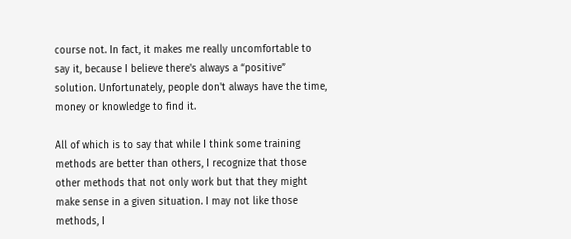course not. In fact, it makes me really uncomfortable to say it, because I believe there's always a “positive” solution. Unfortunately, people don't always have the time, money or knowledge to find it.

All of which is to say that while I think some training methods are better than others, I recognize that those other methods that not only work but that they might make sense in a given situation. I may not like those methods, I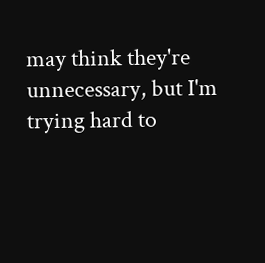may think they're unnecessary, but I'm trying hard to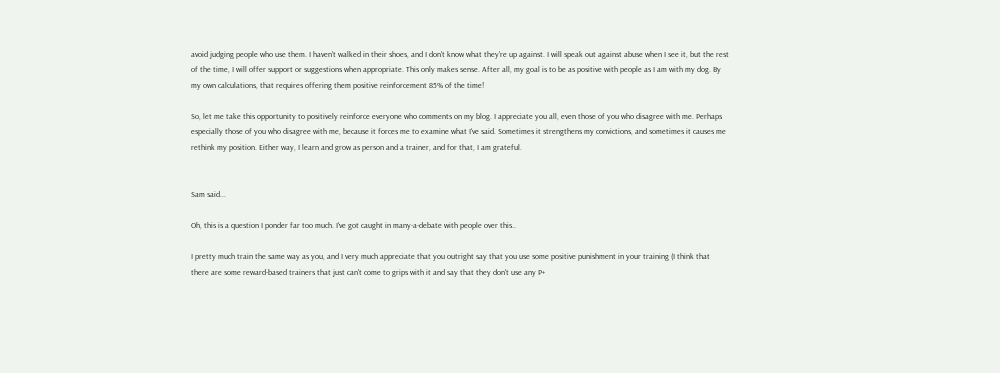avoid judging people who use them. I haven't walked in their shoes, and I don't know what they're up against. I will speak out against abuse when I see it, but the rest of the time, I will offer support or suggestions when appropriate. This only makes sense. After all, my goal is to be as positive with people as I am with my dog. By my own calculations, that requires offering them positive reinforcement 85% of the time!

So, let me take this opportunity to positively reinforce everyone who comments on my blog. I appreciate you all, even those of you who disagree with me. Perhaps especially those of you who disagree with me, because it forces me to examine what I've said. Sometimes it strengthens my convictions, and sometimes it causes me rethink my position. Either way, I learn and grow as person and a trainer, and for that, I am grateful.


Sam said...

Oh, this is a question I ponder far too much. I've got caught in many-a-debate with people over this..

I pretty much train the same way as you, and I very much appreciate that you outright say that you use some positive punishment in your training (I think that there are some reward-based trainers that just can't come to grips with it and say that they don't use any P+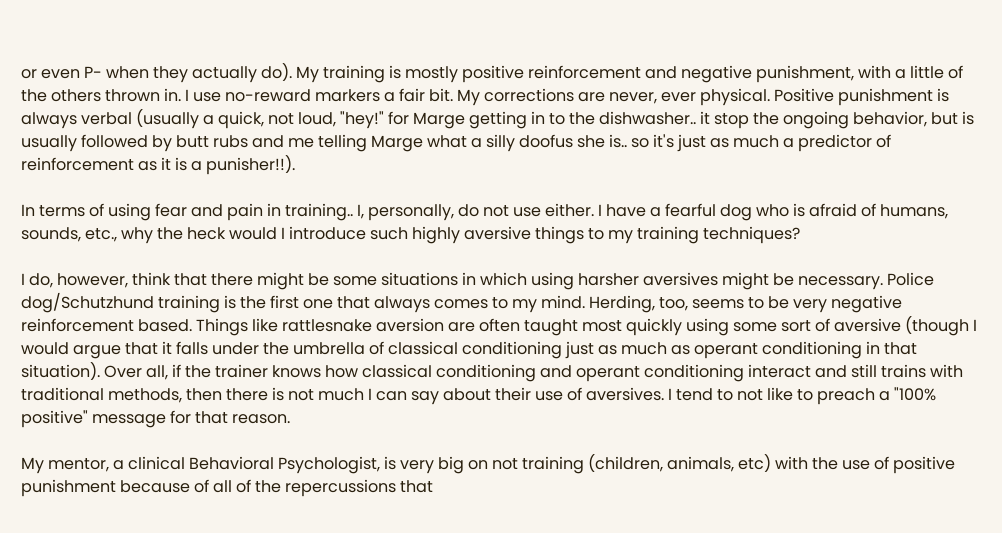or even P- when they actually do). My training is mostly positive reinforcement and negative punishment, with a little of the others thrown in. I use no-reward markers a fair bit. My corrections are never, ever physical. Positive punishment is always verbal (usually a quick, not loud, "hey!" for Marge getting in to the dishwasher.. it stop the ongoing behavior, but is usually followed by butt rubs and me telling Marge what a silly doofus she is.. so it's just as much a predictor of reinforcement as it is a punisher!!).

In terms of using fear and pain in training.. I, personally, do not use either. I have a fearful dog who is afraid of humans, sounds, etc., why the heck would I introduce such highly aversive things to my training techniques?

I do, however, think that there might be some situations in which using harsher aversives might be necessary. Police dog/Schutzhund training is the first one that always comes to my mind. Herding, too, seems to be very negative reinforcement based. Things like rattlesnake aversion are often taught most quickly using some sort of aversive (though I would argue that it falls under the umbrella of classical conditioning just as much as operant conditioning in that situation). Over all, if the trainer knows how classical conditioning and operant conditioning interact and still trains with traditional methods, then there is not much I can say about their use of aversives. I tend to not like to preach a "100% positive" message for that reason.

My mentor, a clinical Behavioral Psychologist, is very big on not training (children, animals, etc) with the use of positive punishment because of all of the repercussions that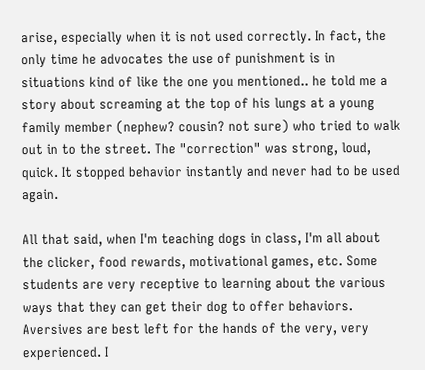arise, especially when it is not used correctly. In fact, the only time he advocates the use of punishment is in situations kind of like the one you mentioned.. he told me a story about screaming at the top of his lungs at a young family member (nephew? cousin? not sure) who tried to walk out in to the street. The "correction" was strong, loud, quick. It stopped behavior instantly and never had to be used again.

All that said, when I'm teaching dogs in class, I'm all about the clicker, food rewards, motivational games, etc. Some students are very receptive to learning about the various ways that they can get their dog to offer behaviors. Aversives are best left for the hands of the very, very experienced. I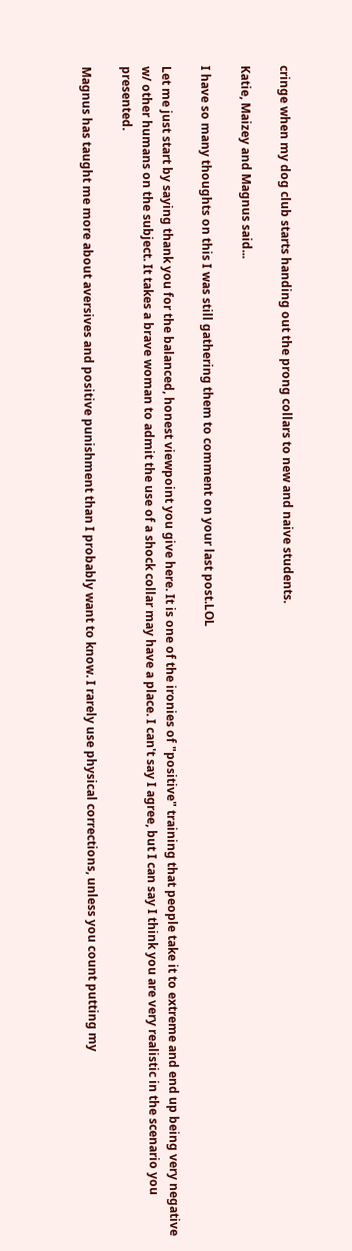cringe when my dog club starts handing out the prong collars to new and naive students.

Katie, Maizey and Magnus said...

I have so many thoughts on this I was still gathering them to comment on your last post.LOL

Let me just start by saying thank you for the balanced, honest viewpoint you give here. It is one of the ironies of "positive" training that people take it to extreme and end up being very negative w/ other humans on the subject. It takes a brave woman to admit the use of a shock collar may have a place. I can't say I agree, but I can say I think you are very realistic in the scenario you presented.

Magnus has taught me more about aversives and positive punishment than I probably want to know. I rarely use physical corrections, unless you count putting my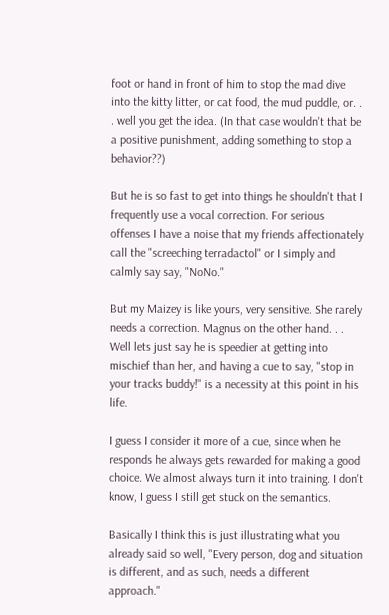foot or hand in front of him to stop the mad dive into the kitty litter, or cat food, the mud puddle, or. . . well you get the idea. (In that case wouldn't that be a positive punishment, adding something to stop a behavior??)

But he is so fast to get into things he shouldn't that I frequently use a vocal correction. For serious offenses I have a noise that my friends affectionately call the "screeching terradactol" or I simply and calmly say say, "NoNo."

But my Maizey is like yours, very sensitive. She rarely needs a correction. Magnus on the other hand. . . Well lets just say he is speedier at getting into mischief than her, and having a cue to say, "stop in your tracks buddy!" is a necessity at this point in his life.

I guess I consider it more of a cue, since when he responds he always gets rewarded for making a good choice. We almost always turn it into training. I don't know, I guess I still get stuck on the semantics.

Basically I think this is just illustrating what you already said so well, "Every person, dog and situation is different, and as such, needs a different approach."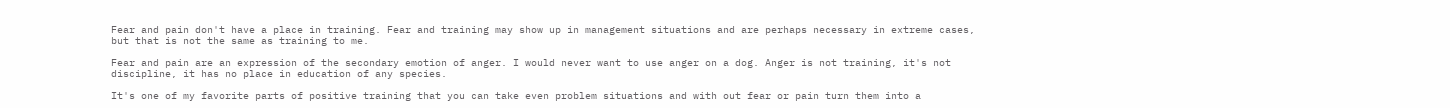Fear and pain don't have a place in training. Fear and training may show up in management situations and are perhaps necessary in extreme cases, but that is not the same as training to me.

Fear and pain are an expression of the secondary emotion of anger. I would never want to use anger on a dog. Anger is not training, it's not discipline, it has no place in education of any species.

It's one of my favorite parts of positive training that you can take even problem situations and with out fear or pain turn them into a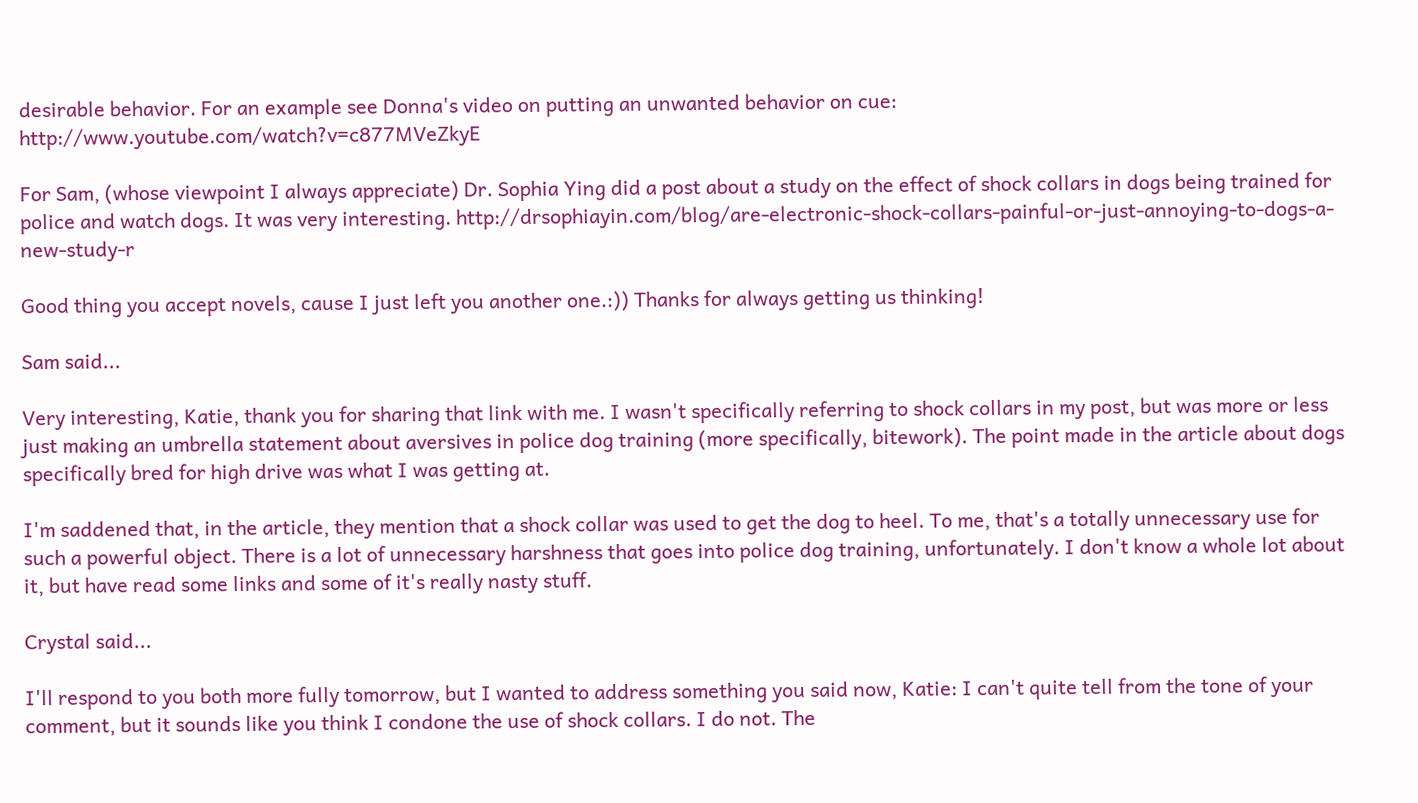desirable behavior. For an example see Donna's video on putting an unwanted behavior on cue: http://www.youtube.com/watch?v=c877MVeZkyE

For Sam, (whose viewpoint I always appreciate) Dr. Sophia Ying did a post about a study on the effect of shock collars in dogs being trained for police and watch dogs. It was very interesting. http://drsophiayin.com/blog/are-electronic-shock-collars-painful-or-just-annoying-to-dogs-a-new-study-r

Good thing you accept novels, cause I just left you another one.:)) Thanks for always getting us thinking!

Sam said...

Very interesting, Katie, thank you for sharing that link with me. I wasn't specifically referring to shock collars in my post, but was more or less just making an umbrella statement about aversives in police dog training (more specifically, bitework). The point made in the article about dogs specifically bred for high drive was what I was getting at.

I'm saddened that, in the article, they mention that a shock collar was used to get the dog to heel. To me, that's a totally unnecessary use for such a powerful object. There is a lot of unnecessary harshness that goes into police dog training, unfortunately. I don't know a whole lot about it, but have read some links and some of it's really nasty stuff.

Crystal said...

I'll respond to you both more fully tomorrow, but I wanted to address something you said now, Katie: I can't quite tell from the tone of your comment, but it sounds like you think I condone the use of shock collars. I do not. The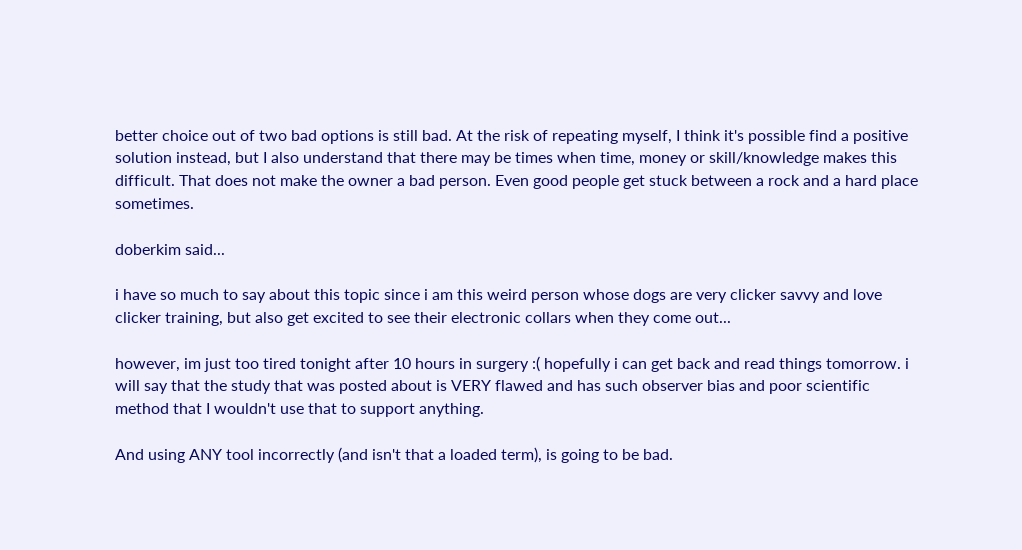better choice out of two bad options is still bad. At the risk of repeating myself, I think it's possible find a positive solution instead, but I also understand that there may be times when time, money or skill/knowledge makes this difficult. That does not make the owner a bad person. Even good people get stuck between a rock and a hard place sometimes.

doberkim said...

i have so much to say about this topic since i am this weird person whose dogs are very clicker savvy and love clicker training, but also get excited to see their electronic collars when they come out...

however, im just too tired tonight after 10 hours in surgery :( hopefully i can get back and read things tomorrow. i will say that the study that was posted about is VERY flawed and has such observer bias and poor scientific method that I wouldn't use that to support anything.

And using ANY tool incorrectly (and isn't that a loaded term), is going to be bad.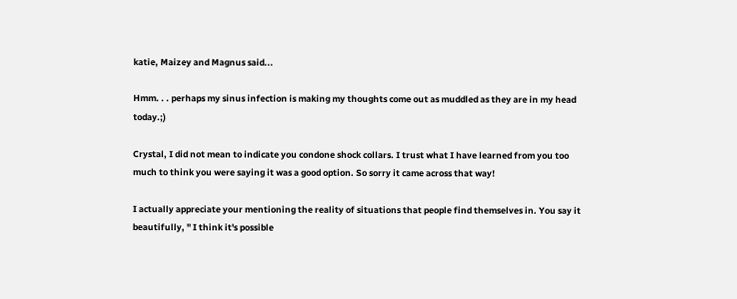katie, Maizey and Magnus said...

Hmm. . . perhaps my sinus infection is making my thoughts come out as muddled as they are in my head today.;)

Crystal, I did not mean to indicate you condone shock collars. I trust what I have learned from you too much to think you were saying it was a good option. So sorry it came across that way!

I actually appreciate your mentioning the reality of situations that people find themselves in. You say it beautifully, " I think it's possible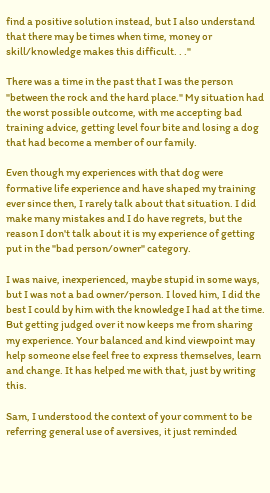find a positive solution instead, but I also understand that there may be times when time, money or skill/knowledge makes this difficult. . ."

There was a time in the past that I was the person "between the rock and the hard place." My situation had the worst possible outcome, with me accepting bad training advice, getting level four bite and losing a dog that had become a member of our family.

Even though my experiences with that dog were formative life experience and have shaped my training ever since then, I rarely talk about that situation. I did make many mistakes and I do have regrets, but the reason I don't talk about it is my experience of getting put in the "bad person/owner" category.

I was naive, inexperienced, maybe stupid in some ways, but I was not a bad owner/person. I loved him, I did the best I could by him with the knowledge I had at the time. But getting judged over it now keeps me from sharing my experience. Your balanced and kind viewpoint may help someone else feel free to express themselves, learn and change. It has helped me with that, just by writing this.

Sam, I understood the context of your comment to be referring general use of aversives, it just reminded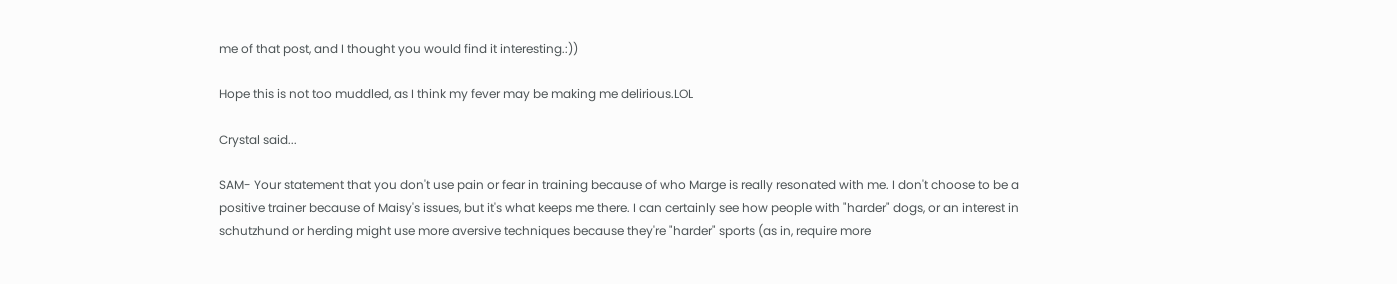me of that post, and I thought you would find it interesting.:))

Hope this is not too muddled, as I think my fever may be making me delirious.LOL

Crystal said...

SAM- Your statement that you don't use pain or fear in training because of who Marge is really resonated with me. I don't choose to be a positive trainer because of Maisy's issues, but it's what keeps me there. I can certainly see how people with "harder" dogs, or an interest in schutzhund or herding might use more aversive techniques because they're "harder" sports (as in, require more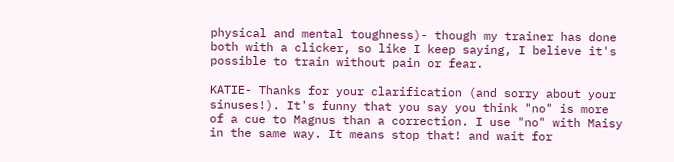physical and mental toughness)- though my trainer has done both with a clicker, so like I keep saying, I believe it's possible to train without pain or fear.

KATIE- Thanks for your clarification (and sorry about your sinuses!). It's funny that you say you think "no" is more of a cue to Magnus than a correction. I use "no" with Maisy in the same way. It means stop that! and wait for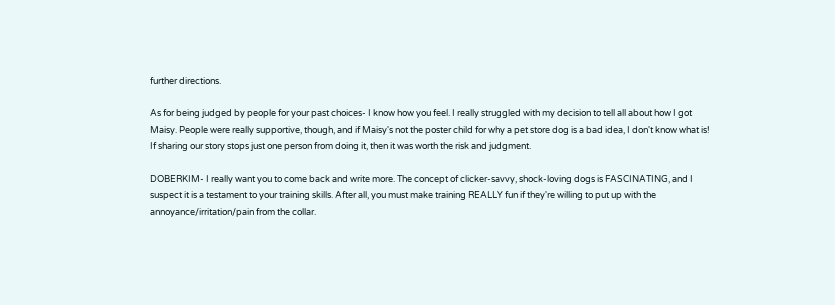further directions.

As for being judged by people for your past choices- I know how you feel. I really struggled with my decision to tell all about how I got Maisy. People were really supportive, though, and if Maisy's not the poster child for why a pet store dog is a bad idea, I don't know what is! If sharing our story stops just one person from doing it, then it was worth the risk and judgment.

DOBERKIM- I really want you to come back and write more. The concept of clicker-savvy, shock-loving dogs is FASCINATING, and I suspect it is a testament to your training skills. After all, you must make training REALLY fun if they're willing to put up with the annoyance/irritation/pain from the collar.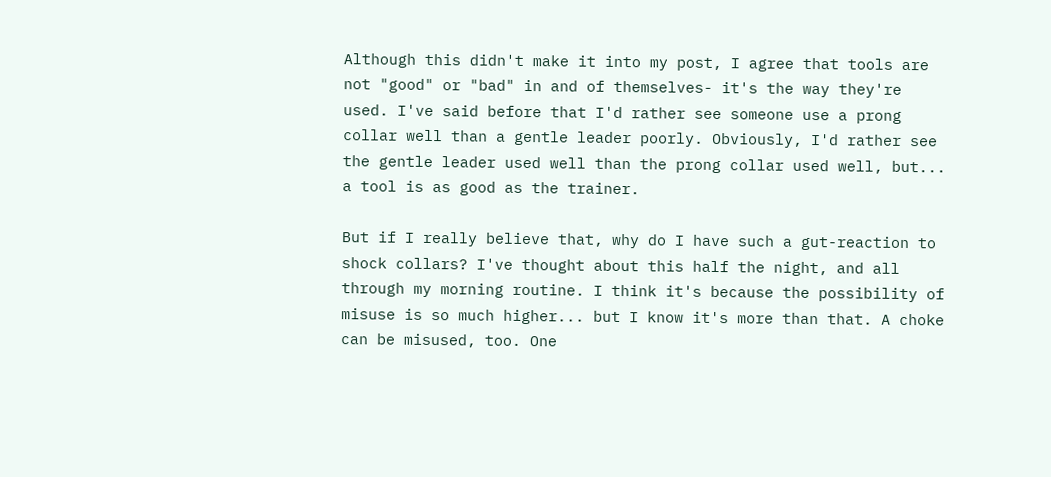Although this didn't make it into my post, I agree that tools are not "good" or "bad" in and of themselves- it's the way they're used. I've said before that I'd rather see someone use a prong collar well than a gentle leader poorly. Obviously, I'd rather see the gentle leader used well than the prong collar used well, but... a tool is as good as the trainer.

But if I really believe that, why do I have such a gut-reaction to shock collars? I've thought about this half the night, and all through my morning routine. I think it's because the possibility of misuse is so much higher... but I know it's more than that. A choke can be misused, too. One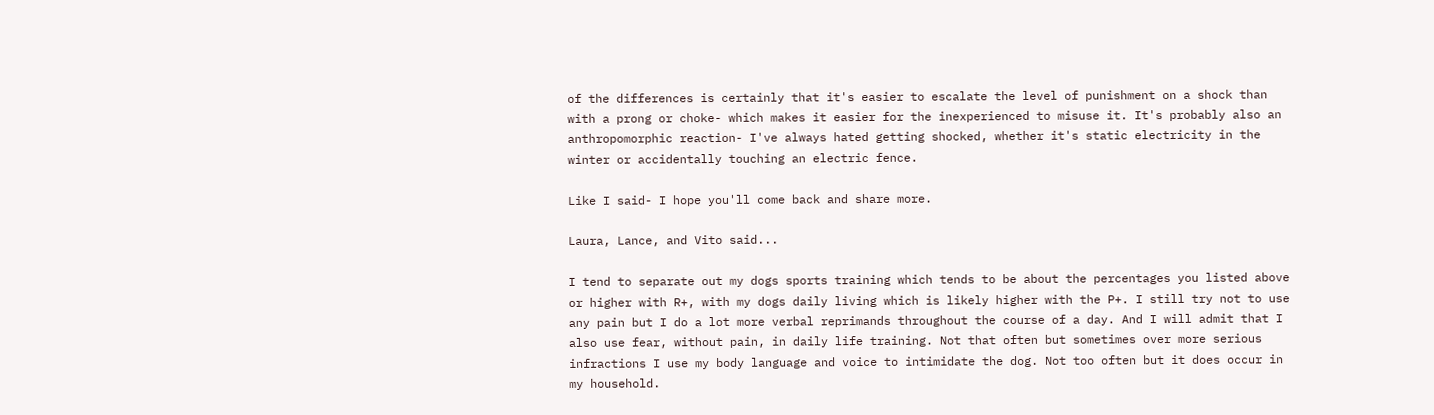of the differences is certainly that it's easier to escalate the level of punishment on a shock than with a prong or choke- which makes it easier for the inexperienced to misuse it. It's probably also an anthropomorphic reaction- I've always hated getting shocked, whether it's static electricity in the winter or accidentally touching an electric fence.

Like I said- I hope you'll come back and share more.

Laura, Lance, and Vito said...

I tend to separate out my dogs sports training which tends to be about the percentages you listed above or higher with R+, with my dogs daily living which is likely higher with the P+. I still try not to use any pain but I do a lot more verbal reprimands throughout the course of a day. And I will admit that I also use fear, without pain, in daily life training. Not that often but sometimes over more serious infractions I use my body language and voice to intimidate the dog. Not too often but it does occur in my household.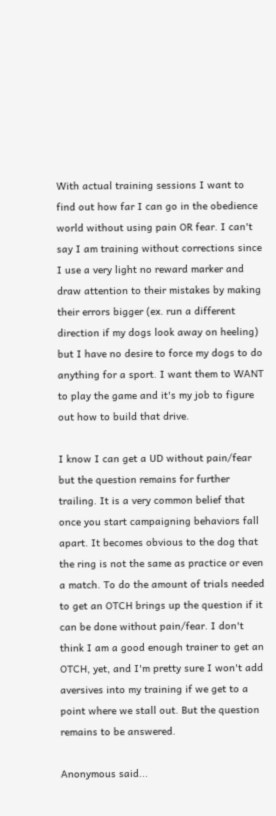With actual training sessions I want to find out how far I can go in the obedience world without using pain OR fear. I can't say I am training without corrections since I use a very light no reward marker and draw attention to their mistakes by making their errors bigger (ex. run a different direction if my dogs look away on heeling) but I have no desire to force my dogs to do anything for a sport. I want them to WANT to play the game and it's my job to figure out how to build that drive.

I know I can get a UD without pain/fear but the question remains for further trailing. It is a very common belief that once you start campaigning behaviors fall apart. It becomes obvious to the dog that the ring is not the same as practice or even a match. To do the amount of trials needed to get an OTCH brings up the question if it can be done without pain/fear. I don't think I am a good enough trainer to get an OTCH, yet, and I'm pretty sure I won't add aversives into my training if we get to a point where we stall out. But the question remains to be answered.

Anonymous said...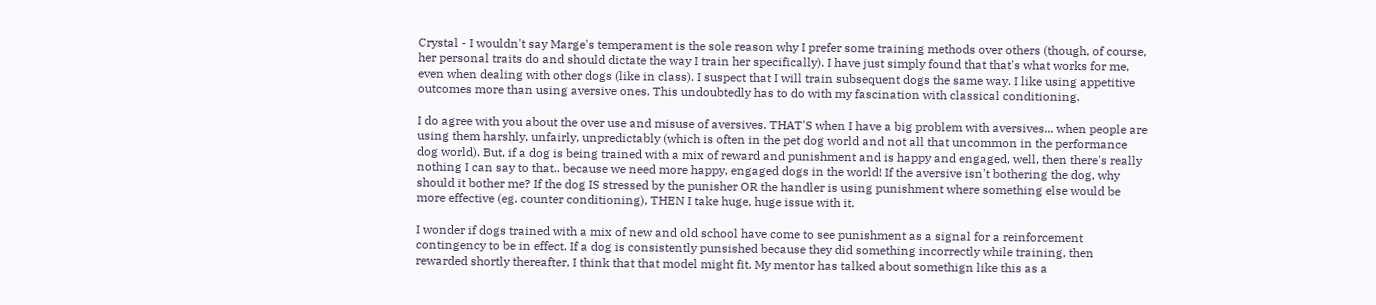Crystal - I wouldn't say Marge's temperament is the sole reason why I prefer some training methods over others (though, of course, her personal traits do and should dictate the way I train her specifically). I have just simply found that that's what works for me, even when dealing with other dogs (like in class). I suspect that I will train subsequent dogs the same way. I like using appetitive outcomes more than using aversive ones. This undoubtedly has to do with my fascination with classical conditioning.

I do agree with you about the over use and misuse of aversives. THAT'S when I have a big problem with aversives... when people are using them harshly, unfairly, unpredictably (which is often in the pet dog world and not all that uncommon in the performance dog world). But, if a dog is being trained with a mix of reward and punishment and is happy and engaged, well, then there's really nothing I can say to that.. because we need more happy, engaged dogs in the world! If the aversive isn't bothering the dog, why should it bother me? If the dog IS stressed by the punisher OR the handler is using punishment where something else would be more effective (eg. counter conditioning), THEN I take huge, huge issue with it.

I wonder if dogs trained with a mix of new and old school have come to see punishment as a signal for a reinforcement contingency to be in effect. If a dog is consistently punsished because they did something incorrectly while training, then rewarded shortly thereafter, I think that that model might fit. My mentor has talked about somethign like this as a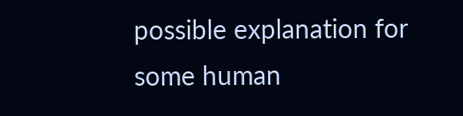possible explanation for some human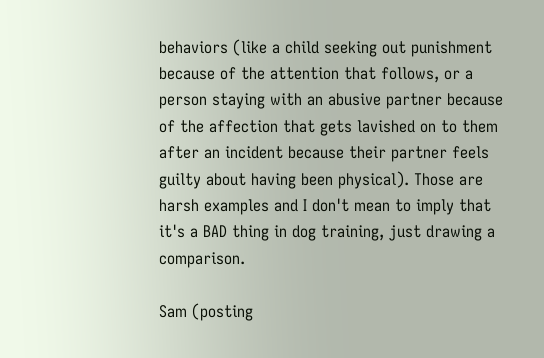behaviors (like a child seeking out punishment because of the attention that follows, or a person staying with an abusive partner because of the affection that gets lavished on to them after an incident because their partner feels guilty about having been physical). Those are harsh examples and I don't mean to imply that it's a BAD thing in dog training, just drawing a comparison.

Sam (posting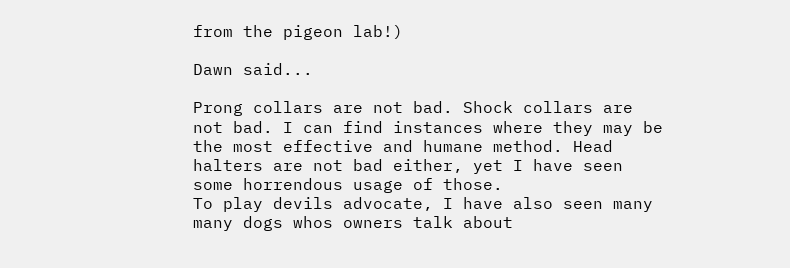from the pigeon lab!)

Dawn said...

Prong collars are not bad. Shock collars are not bad. I can find instances where they may be the most effective and humane method. Head halters are not bad either, yet I have seen some horrendous usage of those.
To play devils advocate, I have also seen many many dogs whos owners talk about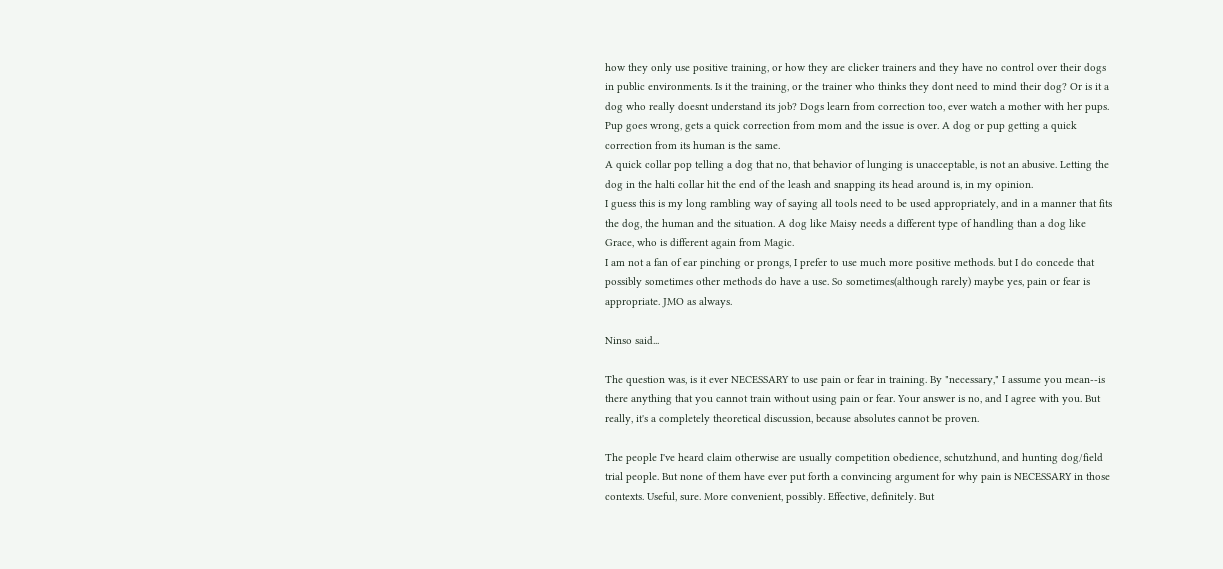how they only use positive training, or how they are clicker trainers and they have no control over their dogs in public environments. Is it the training, or the trainer who thinks they dont need to mind their dog? Or is it a dog who really doesnt understand its job? Dogs learn from correction too, ever watch a mother with her pups. Pup goes wrong, gets a quick correction from mom and the issue is over. A dog or pup getting a quick correction from its human is the same.
A quick collar pop telling a dog that no, that behavior of lunging is unacceptable, is not an abusive. Letting the dog in the halti collar hit the end of the leash and snapping its head around is, in my opinion.
I guess this is my long rambling way of saying all tools need to be used appropriately, and in a manner that fits the dog, the human and the situation. A dog like Maisy needs a different type of handling than a dog like Grace, who is different again from Magic.
I am not a fan of ear pinching or prongs, I prefer to use much more positive methods. but I do concede that possibly sometimes other methods do have a use. So sometimes(although rarely) maybe yes, pain or fear is appropriate. JMO as always.

Ninso said...

The question was, is it ever NECESSARY to use pain or fear in training. By "necessary," I assume you mean--is there anything that you cannot train without using pain or fear. Your answer is no, and I agree with you. But really, it's a completely theoretical discussion, because absolutes cannot be proven.

The people I've heard claim otherwise are usually competition obedience, schutzhund, and hunting dog/field trial people. But none of them have ever put forth a convincing argument for why pain is NECESSARY in those contexts. Useful, sure. More convenient, possibly. Effective, definitely. But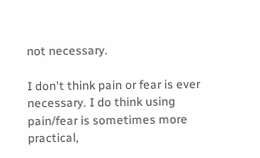not necessary.

I don't think pain or fear is ever necessary. I do think using pain/fear is sometimes more practical,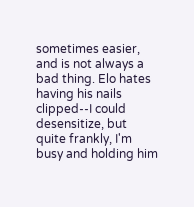sometimes easier, and is not always a bad thing. Elo hates having his nails clipped--I could desensitize, but quite frankly, I'm busy and holding him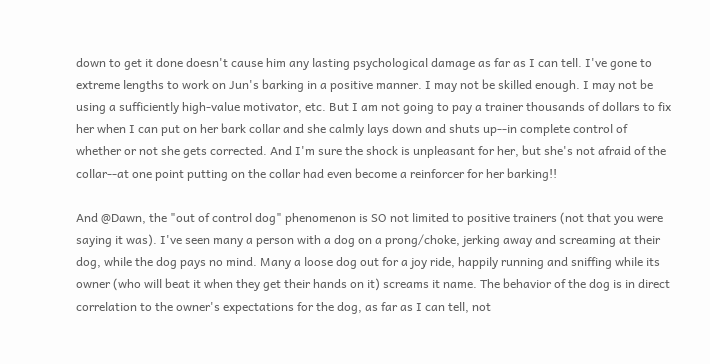down to get it done doesn't cause him any lasting psychological damage as far as I can tell. I've gone to extreme lengths to work on Jun's barking in a positive manner. I may not be skilled enough. I may not be using a sufficiently high-value motivator, etc. But I am not going to pay a trainer thousands of dollars to fix her when I can put on her bark collar and she calmly lays down and shuts up--in complete control of whether or not she gets corrected. And I'm sure the shock is unpleasant for her, but she's not afraid of the collar--at one point putting on the collar had even become a reinforcer for her barking!!

And @Dawn, the "out of control dog" phenomenon is SO not limited to positive trainers (not that you were saying it was). I've seen many a person with a dog on a prong/choke, jerking away and screaming at their dog, while the dog pays no mind. Many a loose dog out for a joy ride, happily running and sniffing while its owner (who will beat it when they get their hands on it) screams it name. The behavior of the dog is in direct correlation to the owner's expectations for the dog, as far as I can tell, not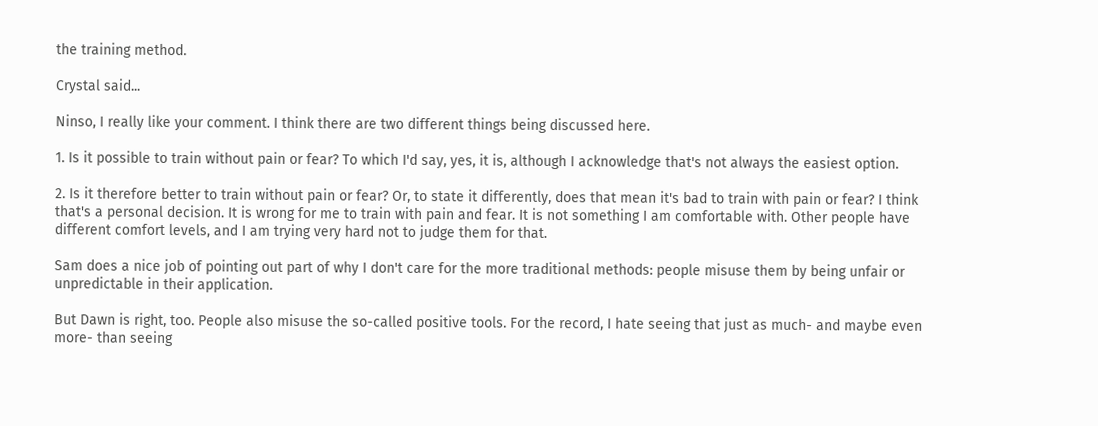the training method.

Crystal said...

Ninso, I really like your comment. I think there are two different things being discussed here.

1. Is it possible to train without pain or fear? To which I'd say, yes, it is, although I acknowledge that's not always the easiest option.

2. Is it therefore better to train without pain or fear? Or, to state it differently, does that mean it's bad to train with pain or fear? I think that's a personal decision. It is wrong for me to train with pain and fear. It is not something I am comfortable with. Other people have different comfort levels, and I am trying very hard not to judge them for that.

Sam does a nice job of pointing out part of why I don't care for the more traditional methods: people misuse them by being unfair or unpredictable in their application.

But Dawn is right, too. People also misuse the so-called positive tools. For the record, I hate seeing that just as much- and maybe even more- than seeing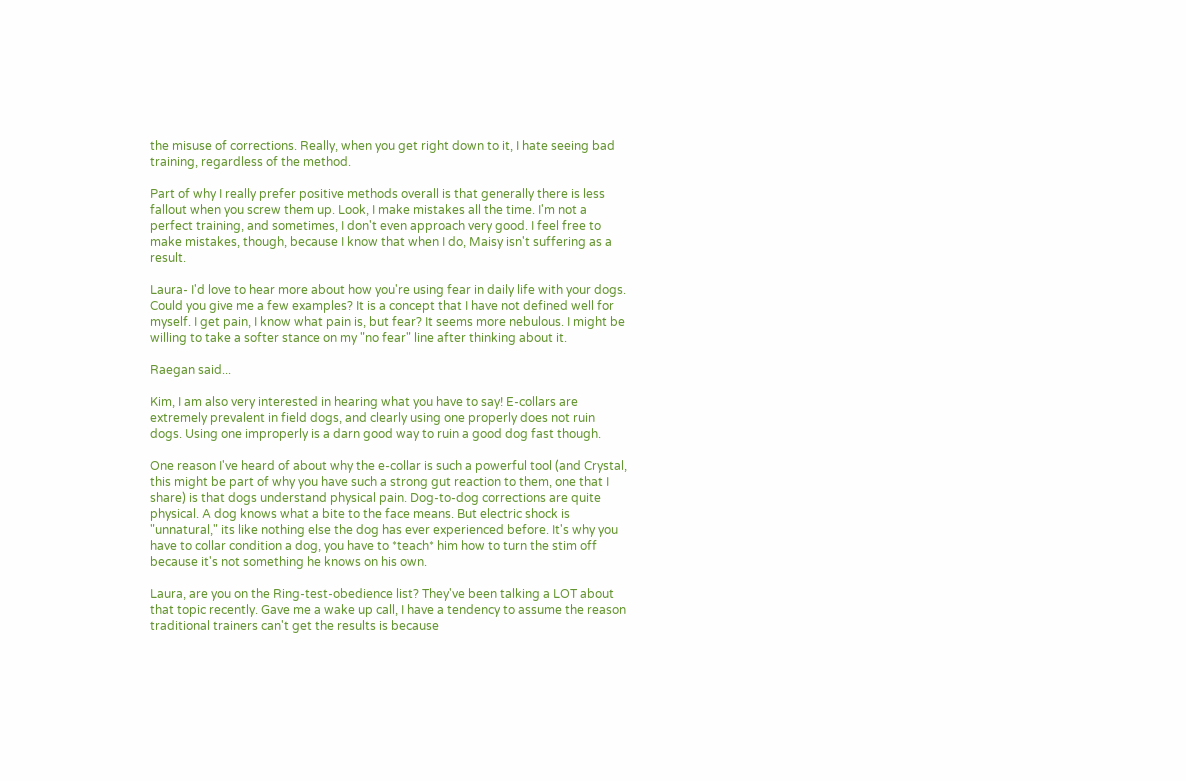the misuse of corrections. Really, when you get right down to it, I hate seeing bad training, regardless of the method.

Part of why I really prefer positive methods overall is that generally there is less fallout when you screw them up. Look, I make mistakes all the time. I'm not a perfect training, and sometimes, I don't even approach very good. I feel free to make mistakes, though, because I know that when I do, Maisy isn't suffering as a result.

Laura- I'd love to hear more about how you're using fear in daily life with your dogs. Could you give me a few examples? It is a concept that I have not defined well for myself. I get pain, I know what pain is, but fear? It seems more nebulous. I might be willing to take a softer stance on my "no fear" line after thinking about it.

Raegan said...

Kim, I am also very interested in hearing what you have to say! E-collars are extremely prevalent in field dogs, and clearly using one properly does not ruin dogs. Using one improperly is a darn good way to ruin a good dog fast though.

One reason I've heard of about why the e-collar is such a powerful tool (and Crystal, this might be part of why you have such a strong gut reaction to them, one that I share) is that dogs understand physical pain. Dog-to-dog corrections are quite physical. A dog knows what a bite to the face means. But electric shock is "unnatural," its like nothing else the dog has ever experienced before. It's why you have to collar condition a dog, you have to *teach* him how to turn the stim off because it's not something he knows on his own.

Laura, are you on the Ring-test-obedience list? They've been talking a LOT about that topic recently. Gave me a wake up call, I have a tendency to assume the reason traditional trainers can't get the results is because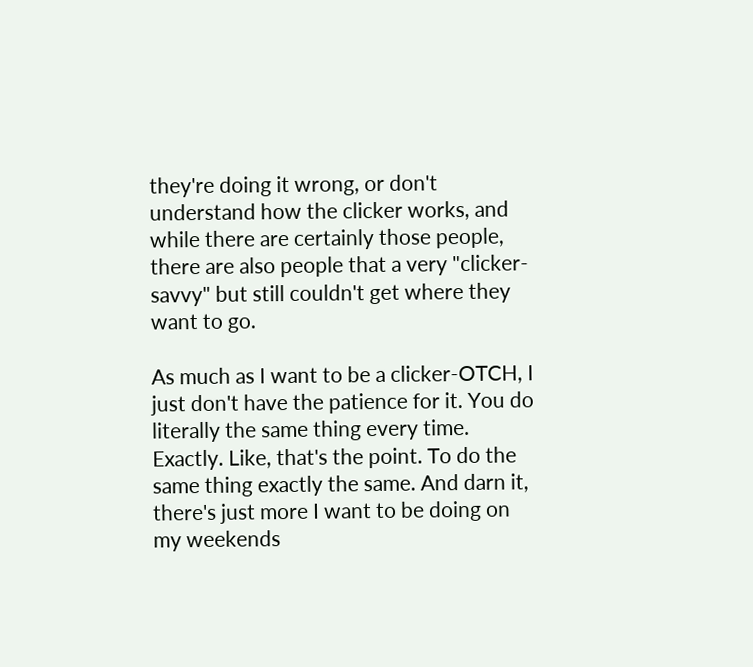they're doing it wrong, or don't understand how the clicker works, and while there are certainly those people, there are also people that a very "clicker-savvy" but still couldn't get where they want to go.

As much as I want to be a clicker-OTCH, I just don't have the patience for it. You do literally the same thing every time. Exactly. Like, that's the point. To do the same thing exactly the same. And darn it, there's just more I want to be doing on my weekends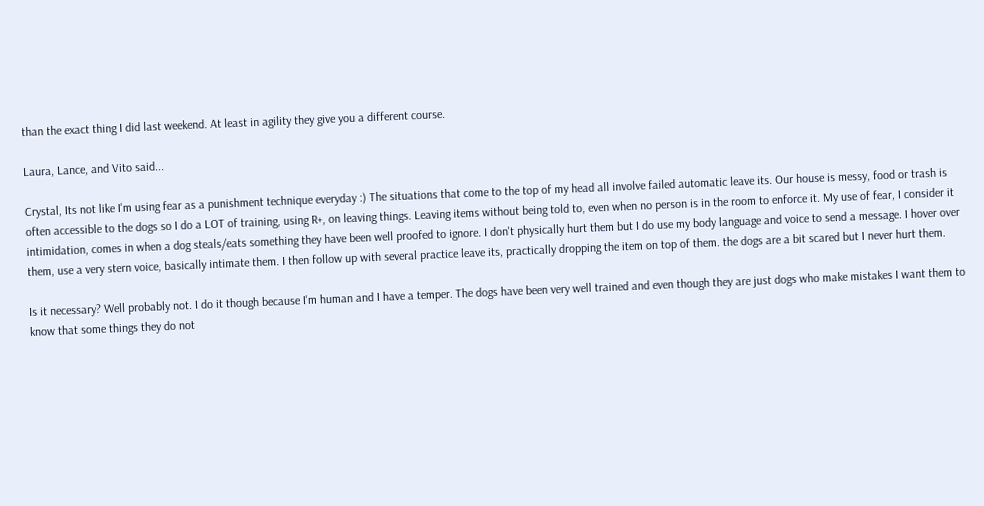than the exact thing I did last weekend. At least in agility they give you a different course.

Laura, Lance, and Vito said...

Crystal, Its not like I'm using fear as a punishment technique everyday :) The situations that come to the top of my head all involve failed automatic leave its. Our house is messy, food or trash is often accessible to the dogs so I do a LOT of training, using R+, on leaving things. Leaving items without being told to, even when no person is in the room to enforce it. My use of fear, I consider it intimidation, comes in when a dog steals/eats something they have been well proofed to ignore. I don't physically hurt them but I do use my body language and voice to send a message. I hover over them, use a very stern voice, basically intimate them. I then follow up with several practice leave its, practically dropping the item on top of them. the dogs are a bit scared but I never hurt them.

Is it necessary? Well probably not. I do it though because I'm human and I have a temper. The dogs have been very well trained and even though they are just dogs who make mistakes I want them to know that some things they do not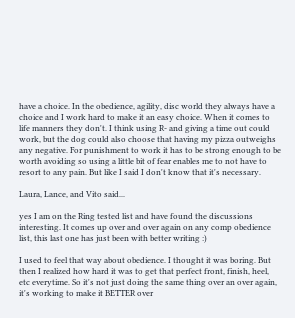have a choice. In the obedience, agility, disc world they always have a choice and I work hard to make it an easy choice. When it comes to life manners they don't. I think using R- and giving a time out could work, but the dog could also choose that having my pizza outweighs any negative. For punishment to work it has to be strong enough to be worth avoiding so using a little bit of fear enables me to not have to resort to any pain. But like I said I don't know that it's necessary.

Laura, Lance, and Vito said...

yes I am on the Ring tested list and have found the discussions interesting. It comes up over and over again on any comp obedience list, this last one has just been with better writing :)

I used to feel that way about obedience. I thought it was boring. But then I realized how hard it was to get that perfect front, finish, heel, etc everytime. So it's not just doing the same thing over an over again, it's working to make it BETTER over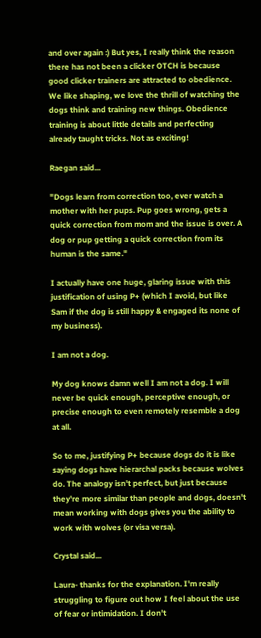and over again :) But yes, I really think the reason there has not been a clicker OTCH is because good clicker trainers are attracted to obedience. We like shaping, we love the thrill of watching the dogs think and training new things. Obedience training is about little details and perfecting already taught tricks. Not as exciting!

Raegan said...

"Dogs learn from correction too, ever watch a mother with her pups. Pup goes wrong, gets a quick correction from mom and the issue is over. A dog or pup getting a quick correction from its human is the same."

I actually have one huge, glaring issue with this justification of using P+ (which I avoid, but like Sam if the dog is still happy & engaged its none of my business).

I am not a dog.

My dog knows damn well I am not a dog. I will never be quick enough, perceptive enough, or precise enough to even remotely resemble a dog at all.

So to me, justifying P+ because dogs do it is like saying dogs have hierarchal packs because wolves do. The analogy isn't perfect, but just because they're more similar than people and dogs, doesn't mean working with dogs gives you the ability to work with wolves (or visa versa).

Crystal said...

Laura- thanks for the explanation. I'm really struggling to figure out how I feel about the use of fear or intimidation. I don't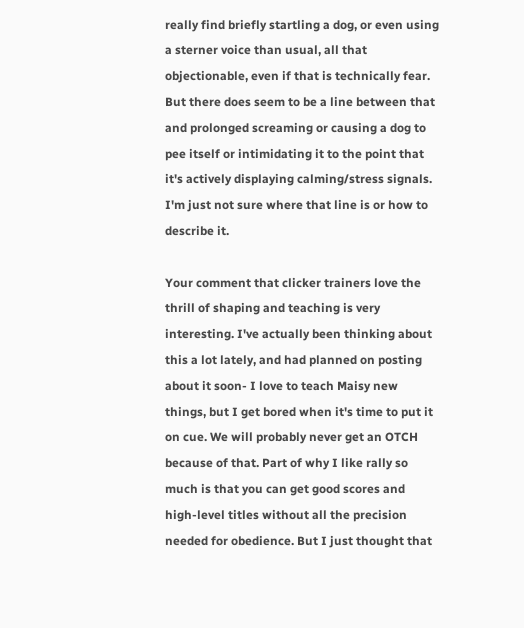really find briefly startling a dog, or even using a sterner voice than usual, all that objectionable, even if that is technically fear. But there does seem to be a line between that and prolonged screaming or causing a dog to pee itself or intimidating it to the point that it's actively displaying calming/stress signals. I'm just not sure where that line is or how to describe it.

Your comment that clicker trainers love the thrill of shaping and teaching is very interesting. I've actually been thinking about this a lot lately, and had planned on posting about it soon- I love to teach Maisy new things, but I get bored when it's time to put it on cue. We will probably never get an OTCH because of that. Part of why I like rally so much is that you can get good scores and high-level titles without all the precision needed for obedience. But I just thought that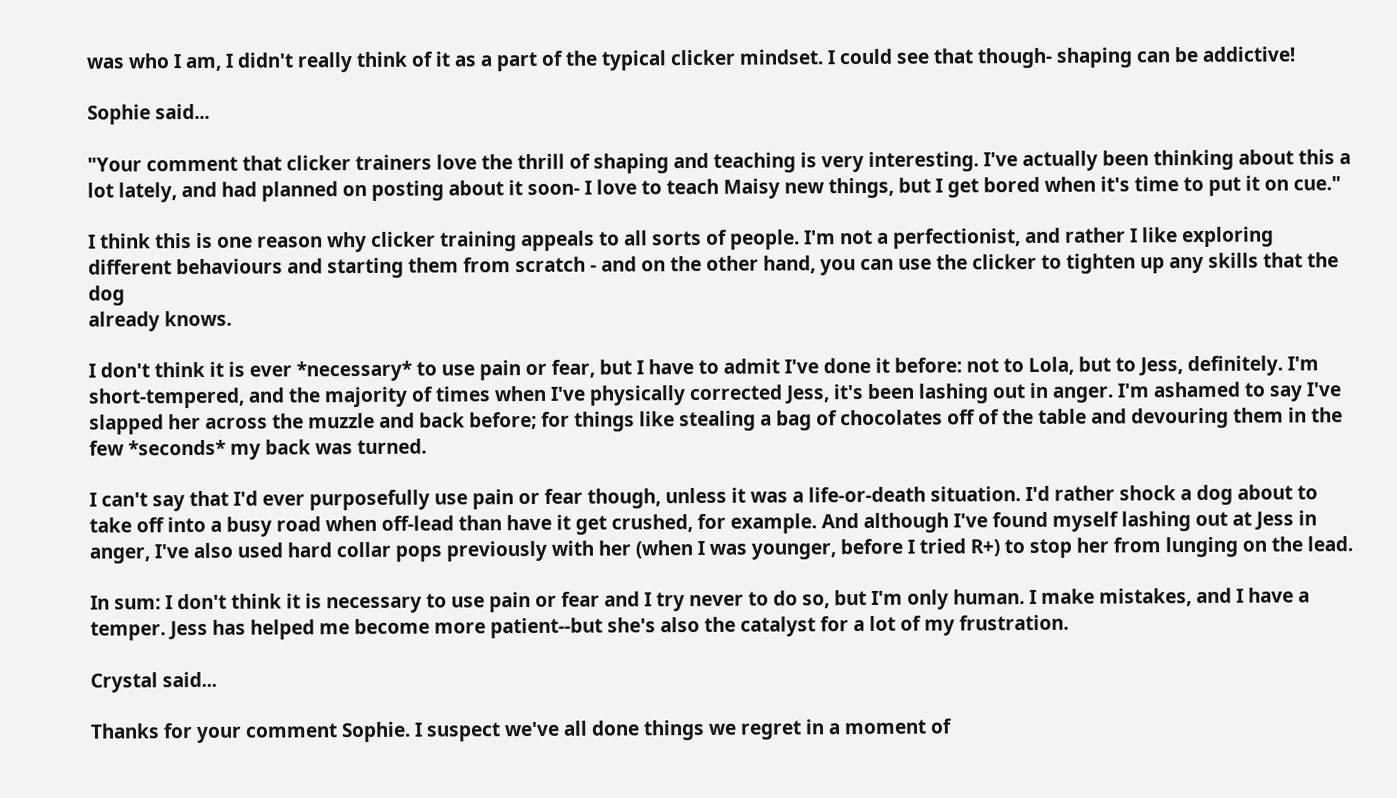was who I am, I didn't really think of it as a part of the typical clicker mindset. I could see that though- shaping can be addictive!

Sophie said...

"Your comment that clicker trainers love the thrill of shaping and teaching is very interesting. I've actually been thinking about this a lot lately, and had planned on posting about it soon- I love to teach Maisy new things, but I get bored when it's time to put it on cue."

I think this is one reason why clicker training appeals to all sorts of people. I'm not a perfectionist, and rather I like exploring different behaviours and starting them from scratch - and on the other hand, you can use the clicker to tighten up any skills that the dog
already knows.

I don't think it is ever *necessary* to use pain or fear, but I have to admit I've done it before: not to Lola, but to Jess, definitely. I'm short-tempered, and the majority of times when I've physically corrected Jess, it's been lashing out in anger. I'm ashamed to say I've slapped her across the muzzle and back before; for things like stealing a bag of chocolates off of the table and devouring them in the few *seconds* my back was turned.

I can't say that I'd ever purposefully use pain or fear though, unless it was a life-or-death situation. I'd rather shock a dog about to take off into a busy road when off-lead than have it get crushed, for example. And although I've found myself lashing out at Jess in anger, I've also used hard collar pops previously with her (when I was younger, before I tried R+) to stop her from lunging on the lead.

In sum: I don't think it is necessary to use pain or fear and I try never to do so, but I'm only human. I make mistakes, and I have a temper. Jess has helped me become more patient--but she's also the catalyst for a lot of my frustration.

Crystal said...

Thanks for your comment Sophie. I suspect we've all done things we regret in a moment of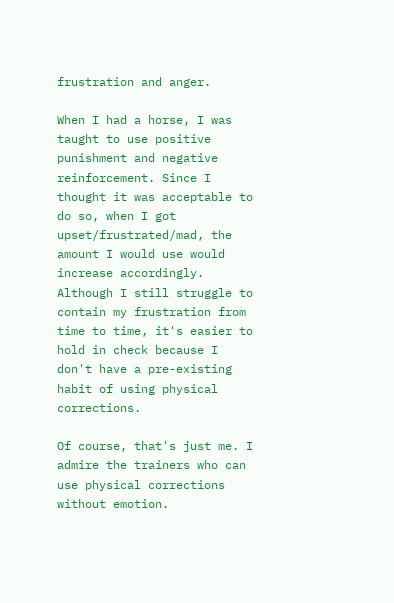frustration and anger.

When I had a horse, I was taught to use positive punishment and negative reinforcement. Since I thought it was acceptable to do so, when I got upset/frustrated/mad, the amount I would use would increase accordingly. Although I still struggle to contain my frustration from time to time, it's easier to hold in check because I don't have a pre-existing habit of using physical corrections.

Of course, that's just me. I admire the trainers who can use physical corrections without emotion.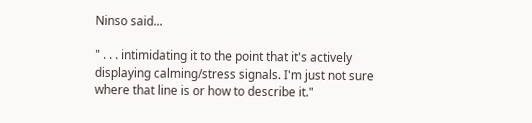Ninso said...

" . . . intimidating it to the point that it's actively displaying calming/stress signals. I'm just not sure where that line is or how to describe it."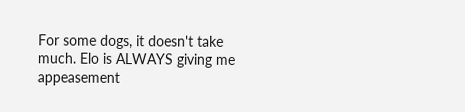For some dogs, it doesn't take much. Elo is ALWAYS giving me appeasement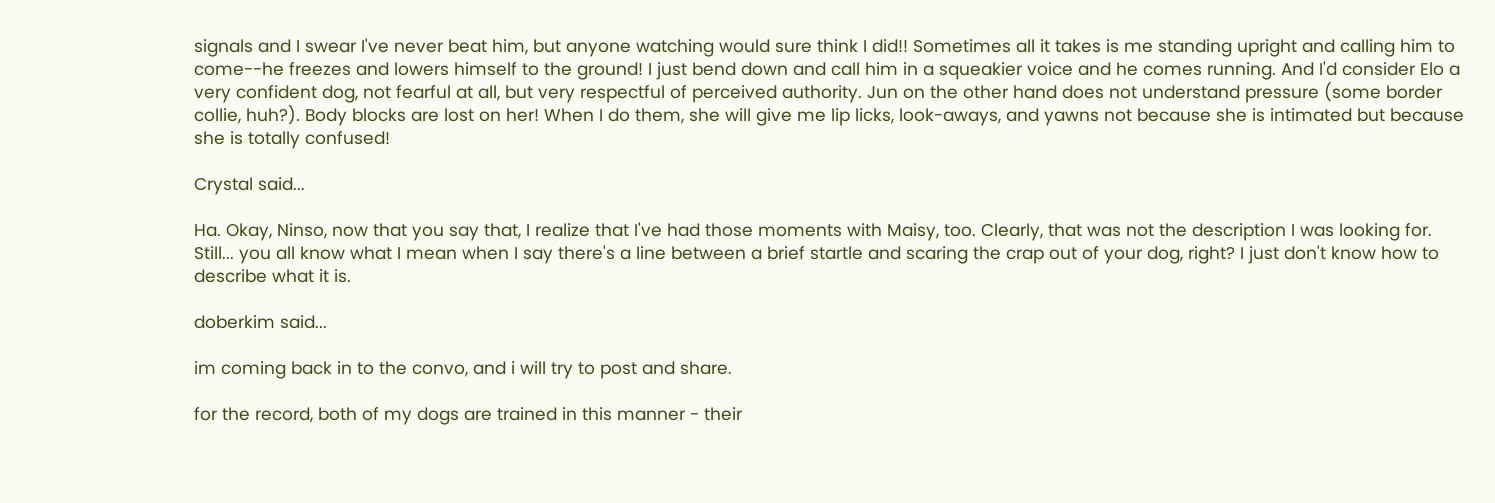signals and I swear I've never beat him, but anyone watching would sure think I did!! Sometimes all it takes is me standing upright and calling him to come--he freezes and lowers himself to the ground! I just bend down and call him in a squeakier voice and he comes running. And I'd consider Elo a very confident dog, not fearful at all, but very respectful of perceived authority. Jun on the other hand does not understand pressure (some border collie, huh?). Body blocks are lost on her! When I do them, she will give me lip licks, look-aways, and yawns not because she is intimated but because she is totally confused!

Crystal said...

Ha. Okay, Ninso, now that you say that, I realize that I've had those moments with Maisy, too. Clearly, that was not the description I was looking for. Still... you all know what I mean when I say there's a line between a brief startle and scaring the crap out of your dog, right? I just don't know how to describe what it is.

doberkim said...

im coming back in to the convo, and i will try to post and share.

for the record, both of my dogs are trained in this manner - their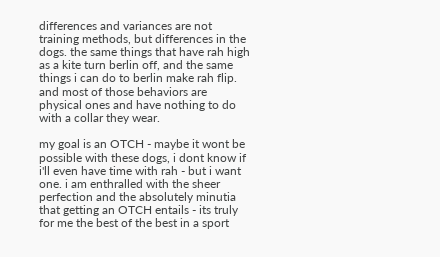differences and variances are not training methods, but differences in the dogs. the same things that have rah high as a kite turn berlin off, and the same things i can do to berlin make rah flip. and most of those behaviors are physical ones and have nothing to do with a collar they wear.

my goal is an OTCH - maybe it wont be possible with these dogs, i dont know if i'll even have time with rah - but i want one. i am enthralled with the sheer perfection and the absolutely minutia that getting an OTCH entails - its truly for me the best of the best in a sport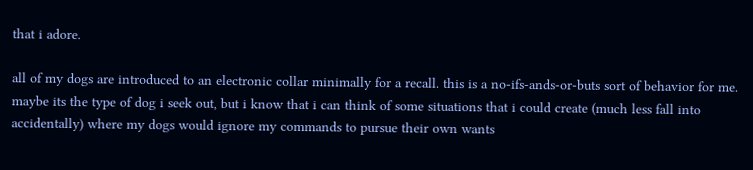that i adore.

all of my dogs are introduced to an electronic collar minimally for a recall. this is a no-ifs-ands-or-buts sort of behavior for me. maybe its the type of dog i seek out, but i know that i can think of some situations that i could create (much less fall into accidentally) where my dogs would ignore my commands to pursue their own wants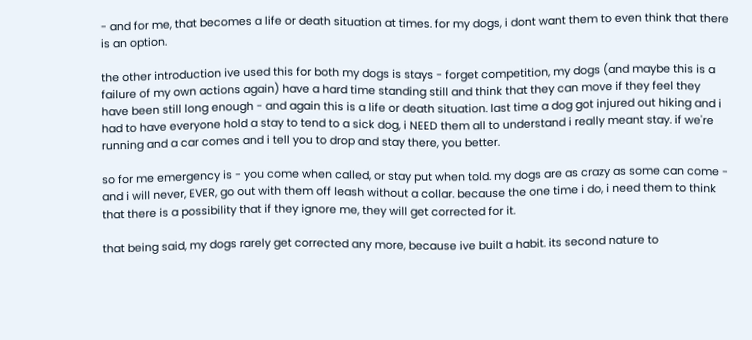- and for me, that becomes a life or death situation at times. for my dogs, i dont want them to even think that there is an option.

the other introduction ive used this for both my dogs is stays - forget competition, my dogs (and maybe this is a failure of my own actions again) have a hard time standing still and think that they can move if they feel they have been still long enough - and again this is a life or death situation. last time a dog got injured out hiking and i had to have everyone hold a stay to tend to a sick dog, i NEED them all to understand i really meant stay. if we're running and a car comes and i tell you to drop and stay there, you better.

so for me emergency is - you come when called, or stay put when told. my dogs are as crazy as some can come - and i will never, EVER, go out with them off leash without a collar. because the one time i do, i need them to think that there is a possibility that if they ignore me, they will get corrected for it.

that being said, my dogs rarely get corrected any more, because ive built a habit. its second nature to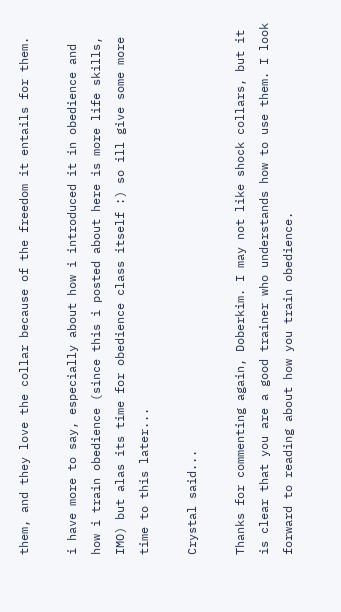them, and they love the collar because of the freedom it entails for them.

i have more to say, especially about how i introduced it in obedience and how i train obedience (since this i posted about here is more life skills, IMO) but alas its time for obedience class itself :) so ill give some more time to this later...

Crystal said...

Thanks for commenting again, Doberkim. I may not like shock collars, but it is clear that you are a good trainer who understands how to use them. I look forward to reading about how you train obedience.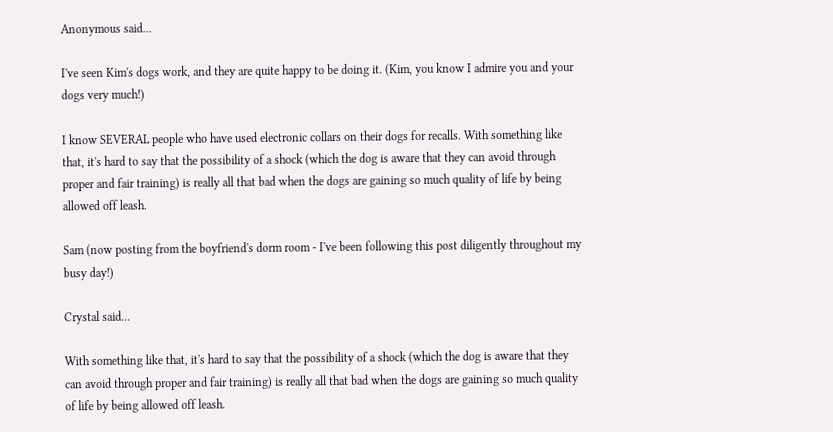Anonymous said...

I've seen Kim's dogs work, and they are quite happy to be doing it. (Kim, you know I admire you and your dogs very much!)

I know SEVERAL people who have used electronic collars on their dogs for recalls. With something like that, it's hard to say that the possibility of a shock (which the dog is aware that they can avoid through proper and fair training) is really all that bad when the dogs are gaining so much quality of life by being allowed off leash.

Sam (now posting from the boyfriend's dorm room - I've been following this post diligently throughout my busy day!)

Crystal said...

With something like that, it's hard to say that the possibility of a shock (which the dog is aware that they can avoid through proper and fair training) is really all that bad when the dogs are gaining so much quality of life by being allowed off leash.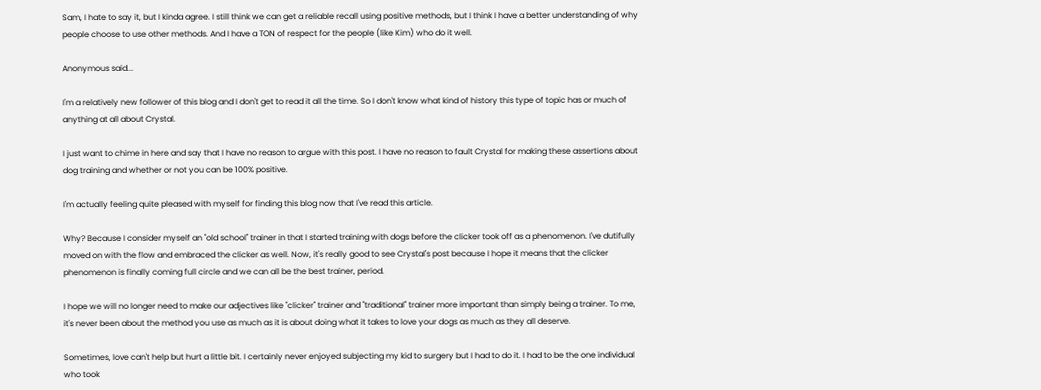Sam, I hate to say it, but I kinda agree. I still think we can get a reliable recall using positive methods, but I think I have a better understanding of why people choose to use other methods. And I have a TON of respect for the people (like Kim) who do it well.

Anonymous said...

I'm a relatively new follower of this blog and I don't get to read it all the time. So I don't know what kind of history this type of topic has or much of anything at all about Crystal.

I just want to chime in here and say that I have no reason to argue with this post. I have no reason to fault Crystal for making these assertions about dog training and whether or not you can be 100% positive.

I'm actually feeling quite pleased with myself for finding this blog now that I've read this article.

Why? Because I consider myself an "old school" trainer in that I started training with dogs before the clicker took off as a phenomenon. I've dutifully moved on with the flow and embraced the clicker as well. Now, it's really good to see Crystal's post because I hope it means that the clicker phenomenon is finally coming full circle and we can all be the best trainer, period.

I hope we will no longer need to make our adjectives like "clicker" trainer and "traditional" trainer more important than simply being a trainer. To me, it's never been about the method you use as much as it is about doing what it takes to love your dogs as much as they all deserve.

Sometimes, love can't help but hurt a little bit. I certainly never enjoyed subjecting my kid to surgery but I had to do it. I had to be the one individual who took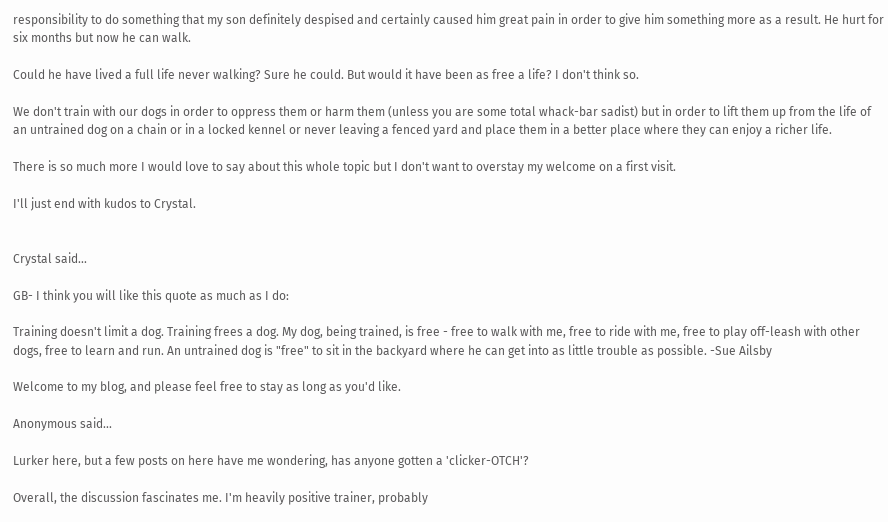responsibility to do something that my son definitely despised and certainly caused him great pain in order to give him something more as a result. He hurt for six months but now he can walk.

Could he have lived a full life never walking? Sure he could. But would it have been as free a life? I don't think so.

We don't train with our dogs in order to oppress them or harm them (unless you are some total whack-bar sadist) but in order to lift them up from the life of an untrained dog on a chain or in a locked kennel or never leaving a fenced yard and place them in a better place where they can enjoy a richer life.

There is so much more I would love to say about this whole topic but I don't want to overstay my welcome on a first visit.

I'll just end with kudos to Crystal.


Crystal said...

GB- I think you will like this quote as much as I do:

Training doesn't limit a dog. Training frees a dog. My dog, being trained, is free - free to walk with me, free to ride with me, free to play off-leash with other dogs, free to learn and run. An untrained dog is "free" to sit in the backyard where he can get into as little trouble as possible. -Sue Ailsby

Welcome to my blog, and please feel free to stay as long as you'd like.

Anonymous said...

Lurker here, but a few posts on here have me wondering, has anyone gotten a 'clicker-OTCH'?

Overall, the discussion fascinates me. I'm heavily positive trainer, probably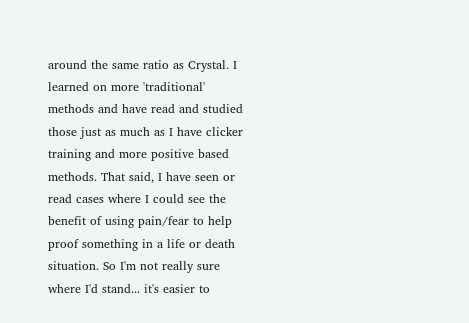around the same ratio as Crystal. I learned on more 'traditional' methods and have read and studied those just as much as I have clicker training and more positive based methods. That said, I have seen or read cases where I could see the benefit of using pain/fear to help proof something in a life or death situation. So I'm not really sure where I'd stand... it's easier to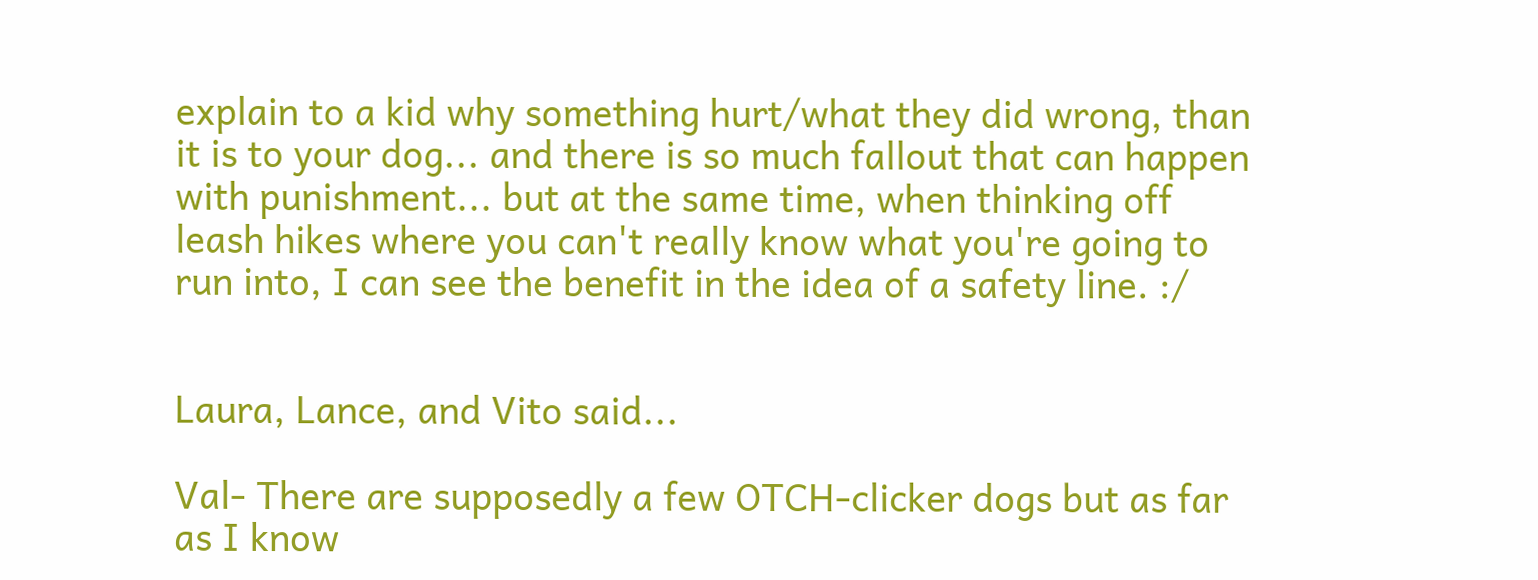explain to a kid why something hurt/what they did wrong, than it is to your dog... and there is so much fallout that can happen with punishment... but at the same time, when thinking off leash hikes where you can't really know what you're going to run into, I can see the benefit in the idea of a safety line. :/


Laura, Lance, and Vito said...

Val- There are supposedly a few OTCH-clicker dogs but as far as I know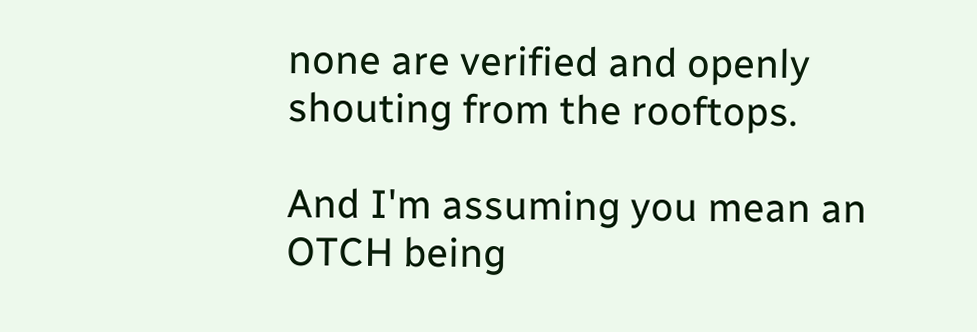none are verified and openly shouting from the rooftops.

And I'm assuming you mean an OTCH being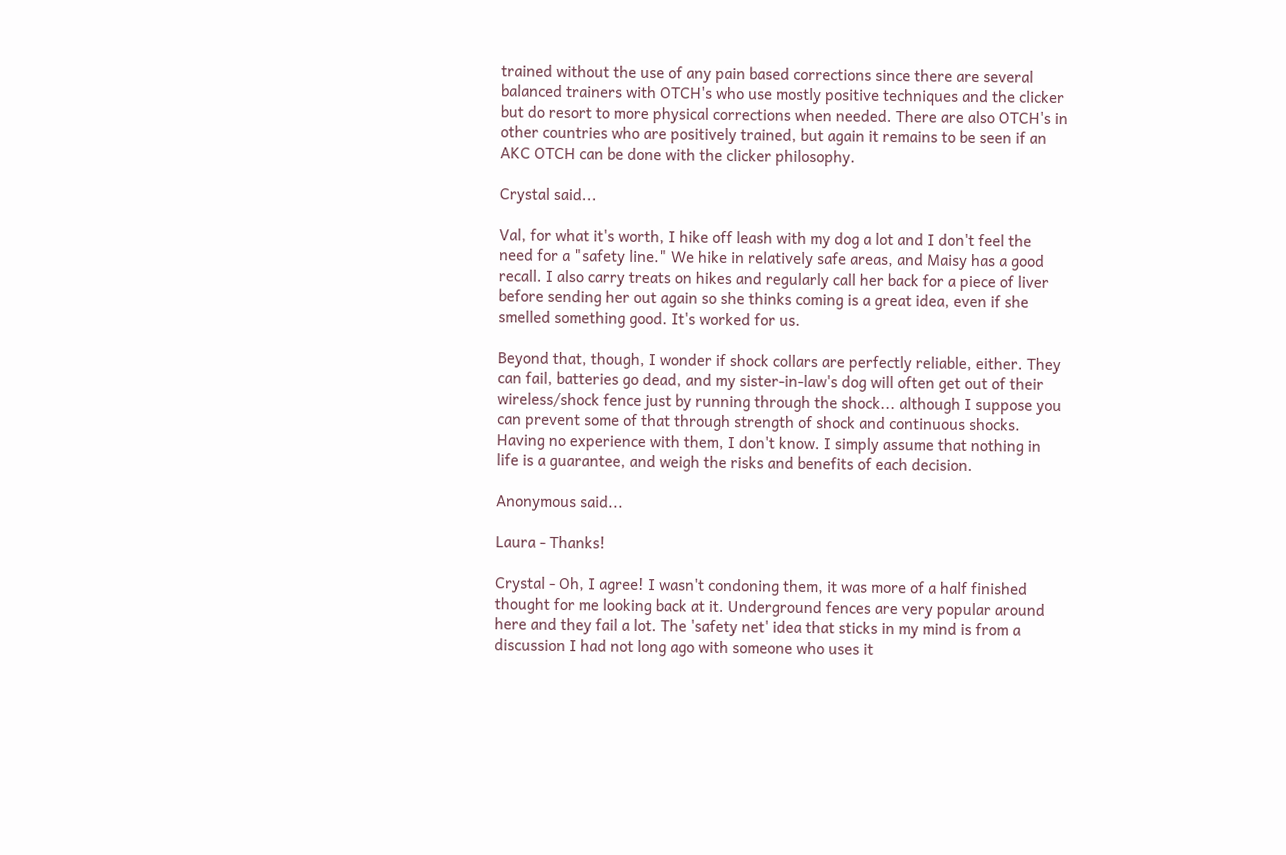trained without the use of any pain based corrections since there are several balanced trainers with OTCH's who use mostly positive techniques and the clicker but do resort to more physical corrections when needed. There are also OTCH's in other countries who are positively trained, but again it remains to be seen if an AKC OTCH can be done with the clicker philosophy.

Crystal said...

Val, for what it's worth, I hike off leash with my dog a lot and I don't feel the need for a "safety line." We hike in relatively safe areas, and Maisy has a good recall. I also carry treats on hikes and regularly call her back for a piece of liver before sending her out again so she thinks coming is a great idea, even if she smelled something good. It's worked for us.

Beyond that, though, I wonder if shock collars are perfectly reliable, either. They can fail, batteries go dead, and my sister-in-law's dog will often get out of their wireless/shock fence just by running through the shock... although I suppose you can prevent some of that through strength of shock and continuous shocks. Having no experience with them, I don't know. I simply assume that nothing in life is a guarantee, and weigh the risks and benefits of each decision.

Anonymous said...

Laura - Thanks!

Crystal - Oh, I agree! I wasn't condoning them, it was more of a half finished thought for me looking back at it. Underground fences are very popular around here and they fail a lot. The 'safety net' idea that sticks in my mind is from a discussion I had not long ago with someone who uses it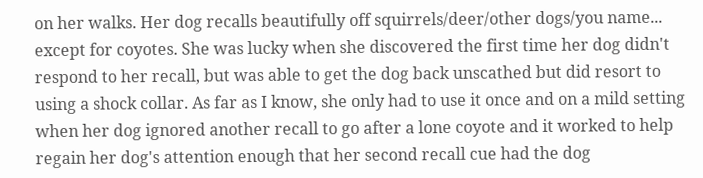on her walks. Her dog recalls beautifully off squirrels/deer/other dogs/you name... except for coyotes. She was lucky when she discovered the first time her dog didn't respond to her recall, but was able to get the dog back unscathed but did resort to using a shock collar. As far as I know, she only had to use it once and on a mild setting when her dog ignored another recall to go after a lone coyote and it worked to help regain her dog's attention enough that her second recall cue had the dog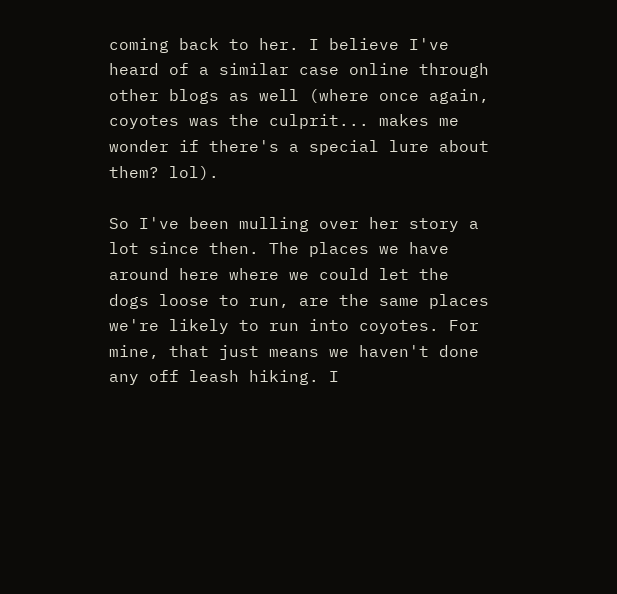coming back to her. I believe I've heard of a similar case online through other blogs as well (where once again, coyotes was the culprit... makes me wonder if there's a special lure about them? lol).

So I've been mulling over her story a lot since then. The places we have around here where we could let the dogs loose to run, are the same places we're likely to run into coyotes. For mine, that just means we haven't done any off leash hiking. I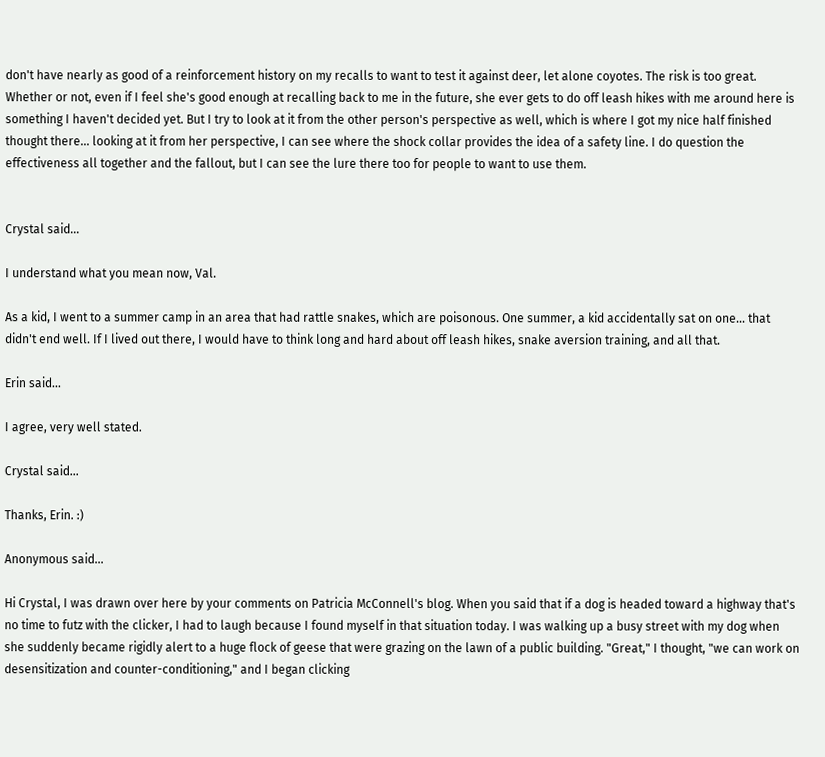don't have nearly as good of a reinforcement history on my recalls to want to test it against deer, let alone coyotes. The risk is too great. Whether or not, even if I feel she's good enough at recalling back to me in the future, she ever gets to do off leash hikes with me around here is something I haven't decided yet. But I try to look at it from the other person's perspective as well, which is where I got my nice half finished thought there... looking at it from her perspective, I can see where the shock collar provides the idea of a safety line. I do question the effectiveness all together and the fallout, but I can see the lure there too for people to want to use them.


Crystal said...

I understand what you mean now, Val.

As a kid, I went to a summer camp in an area that had rattle snakes, which are poisonous. One summer, a kid accidentally sat on one... that didn't end well. If I lived out there, I would have to think long and hard about off leash hikes, snake aversion training, and all that.

Erin said...

I agree, very well stated.

Crystal said...

Thanks, Erin. :)

Anonymous said...

Hi Crystal, I was drawn over here by your comments on Patricia McConnell's blog. When you said that if a dog is headed toward a highway that's no time to futz with the clicker, I had to laugh because I found myself in that situation today. I was walking up a busy street with my dog when she suddenly became rigidly alert to a huge flock of geese that were grazing on the lawn of a public building. "Great," I thought, "we can work on desensitization and counter-conditioning," and I began clicking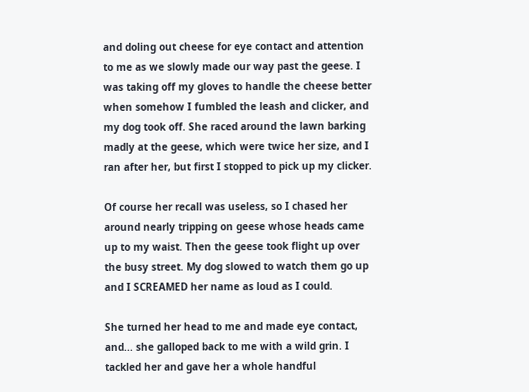and doling out cheese for eye contact and attention to me as we slowly made our way past the geese. I was taking off my gloves to handle the cheese better when somehow I fumbled the leash and clicker, and my dog took off. She raced around the lawn barking madly at the geese, which were twice her size, and I ran after her, but first I stopped to pick up my clicker.

Of course her recall was useless, so I chased her around nearly tripping on geese whose heads came up to my waist. Then the geese took flight up over the busy street. My dog slowed to watch them go up and I SCREAMED her name as loud as I could.

She turned her head to me and made eye contact, and... she galloped back to me with a wild grin. I tackled her and gave her a whole handful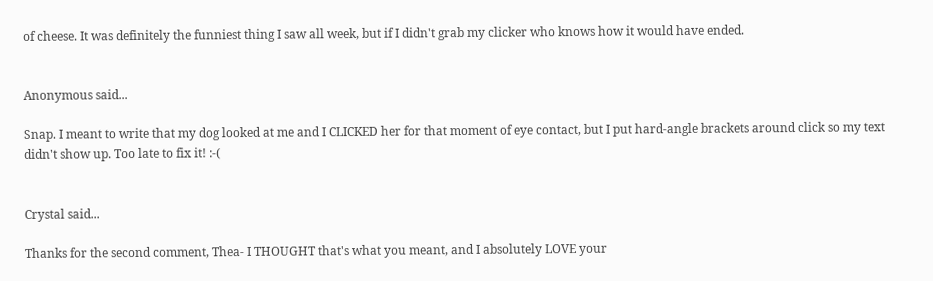of cheese. It was definitely the funniest thing I saw all week, but if I didn't grab my clicker who knows how it would have ended.


Anonymous said...

Snap. I meant to write that my dog looked at me and I CLICKED her for that moment of eye contact, but I put hard-angle brackets around click so my text didn't show up. Too late to fix it! :-(


Crystal said...

Thanks for the second comment, Thea- I THOUGHT that's what you meant, and I absolutely LOVE your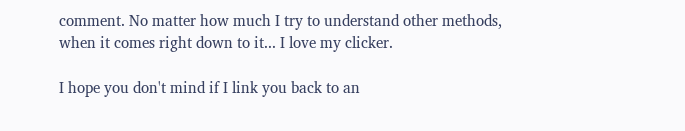comment. No matter how much I try to understand other methods, when it comes right down to it... I love my clicker.

I hope you don't mind if I link you back to an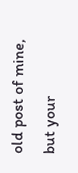old post of mine, but your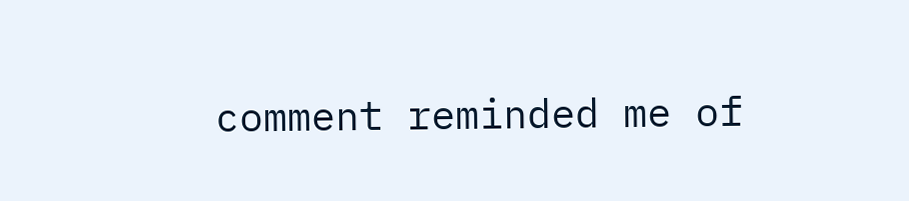comment reminded me of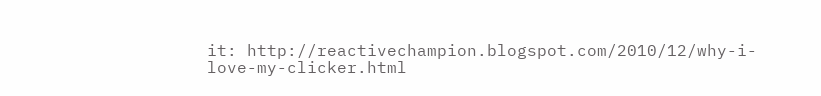it: http://reactivechampion.blogspot.com/2010/12/why-i-love-my-clicker.html